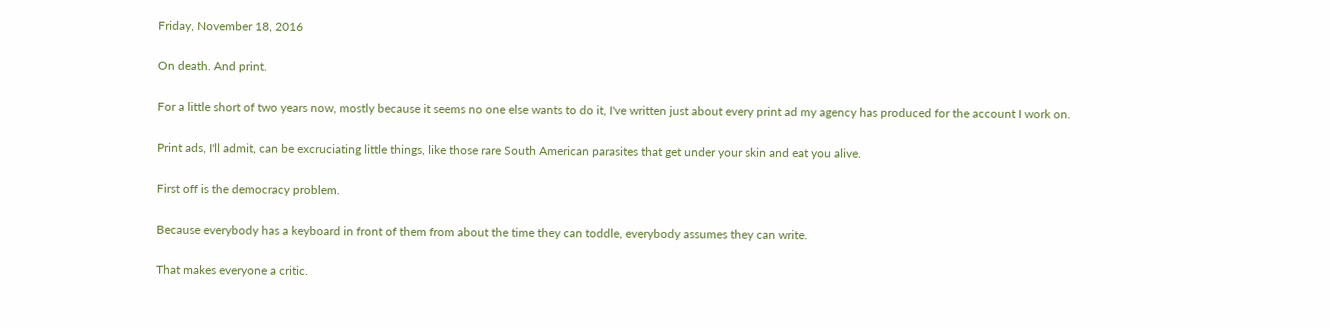Friday, November 18, 2016

On death. And print.

For a little short of two years now, mostly because it seems no one else wants to do it, I've written just about every print ad my agency has produced for the account I work on.

Print ads, I'll admit, can be excruciating little things, like those rare South American parasites that get under your skin and eat you alive.

First off is the democracy problem.

Because everybody has a keyboard in front of them from about the time they can toddle, everybody assumes they can write.

That makes everyone a critic.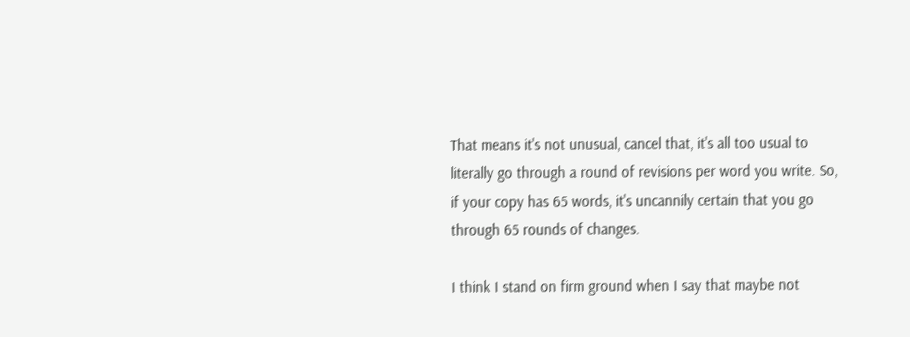That means it's not unusual, cancel that, it's all too usual to literally go through a round of revisions per word you write. So, if your copy has 65 words, it's uncannily certain that you go through 65 rounds of changes.

I think I stand on firm ground when I say that maybe not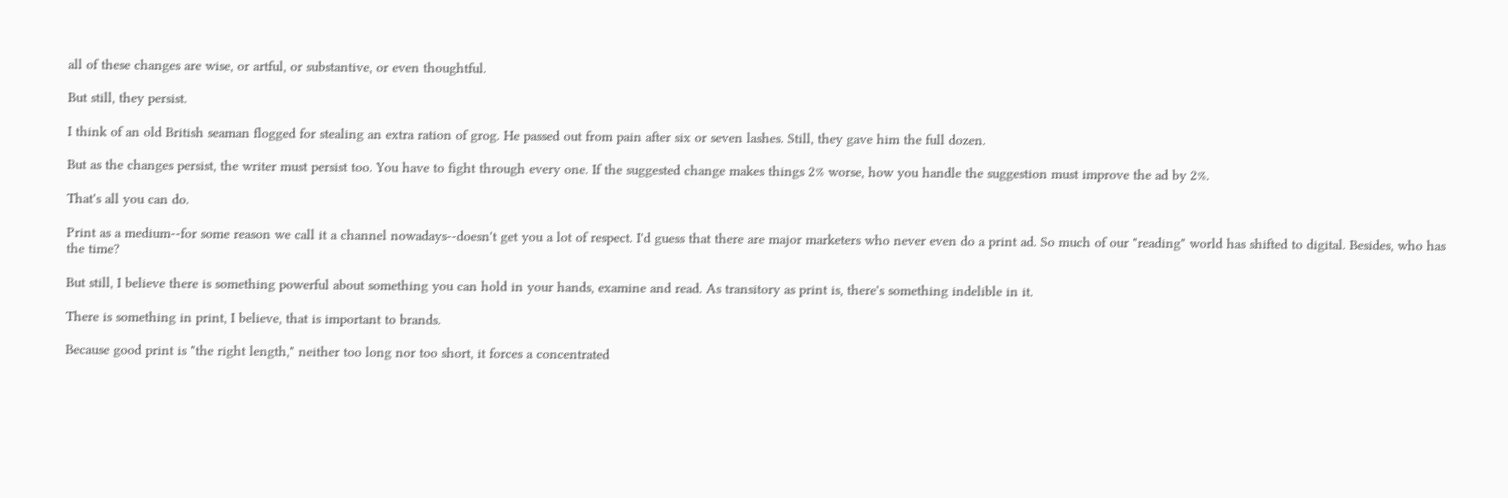all of these changes are wise, or artful, or substantive, or even thoughtful.

But still, they persist.

I think of an old British seaman flogged for stealing an extra ration of grog. He passed out from pain after six or seven lashes. Still, they gave him the full dozen.

But as the changes persist, the writer must persist too. You have to fight through every one. If the suggested change makes things 2% worse, how you handle the suggestion must improve the ad by 2%.

That's all you can do.

Print as a medium--for some reason we call it a channel nowadays--doesn't get you a lot of respect. I'd guess that there are major marketers who never even do a print ad. So much of our "reading" world has shifted to digital. Besides, who has the time?

But still, I believe there is something powerful about something you can hold in your hands, examine and read. As transitory as print is, there's something indelible in it.

There is something in print, I believe, that is important to brands.

Because good print is "the right length," neither too long nor too short, it forces a concentrated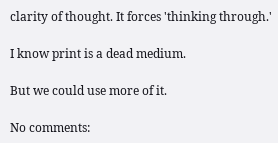clarity of thought. It forces 'thinking through.'

I know print is a dead medium.

But we could use more of it.

No comments: